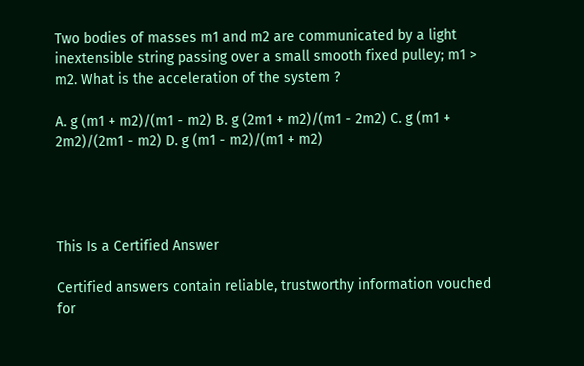Two bodies of masses m1 and m2 are communicated by a light inextensible string passing over a small smooth fixed pulley; m1 > m2. What is the acceleration of the system ?

A. g (m1 + m2)/(m1 - m2) B. g (2m1 + m2)/(m1 - 2m2) C. g (m1 + 2m2)/(2m1 - m2) D. g (m1 - m2)/(m1 + m2)




This Is a Certified Answer

Certified answers contain reliable, trustworthy information vouched for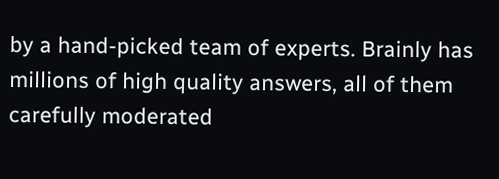by a hand-picked team of experts. Brainly has millions of high quality answers, all of them carefully moderated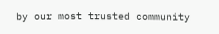by our most trusted community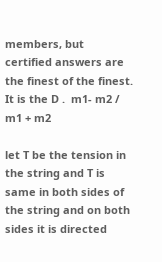members, but certified answers are the finest of the finest.
It is the D .  m1- m2 /  m1 + m2

let T be the tension in the string and T is same in both sides of the string and on both sides it is directed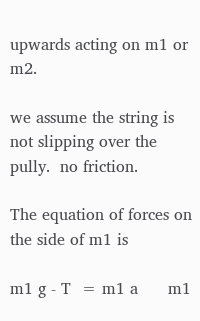upwards acting on m1 or m2.

we assume the string is not slipping over the pully.  no friction.

The equation of forces on the side of m1 is

m1 g - T  = m1 a      m1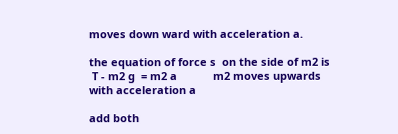moves down ward with acceleration a.

the equation of force s  on the side of m2 is
 T - m2 g  = m2 a            m2 moves upwards with acceleration a

add both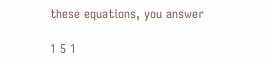these equations, you answer

1 5 1